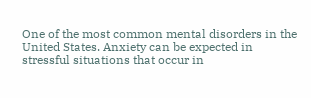One of the most common mental disorders in the United States. Anxiety can be expected in stressful situations that occur in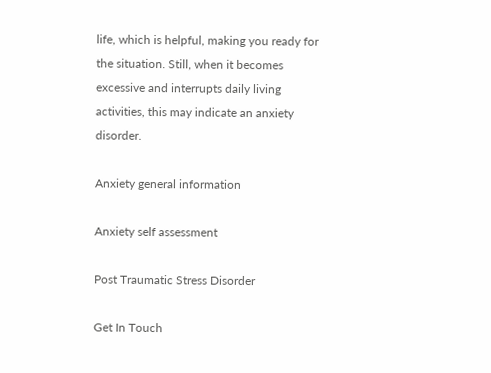life, which is helpful, making you ready for the situation. Still, when it becomes excessive and interrupts daily living activities, this may indicate an anxiety disorder.

Anxiety general information

Anxiety self assessment

Post Traumatic Stress Disorder

Get In Touch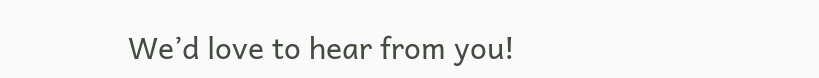We’d love to hear from you!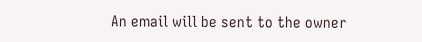An email will be sent to the owner